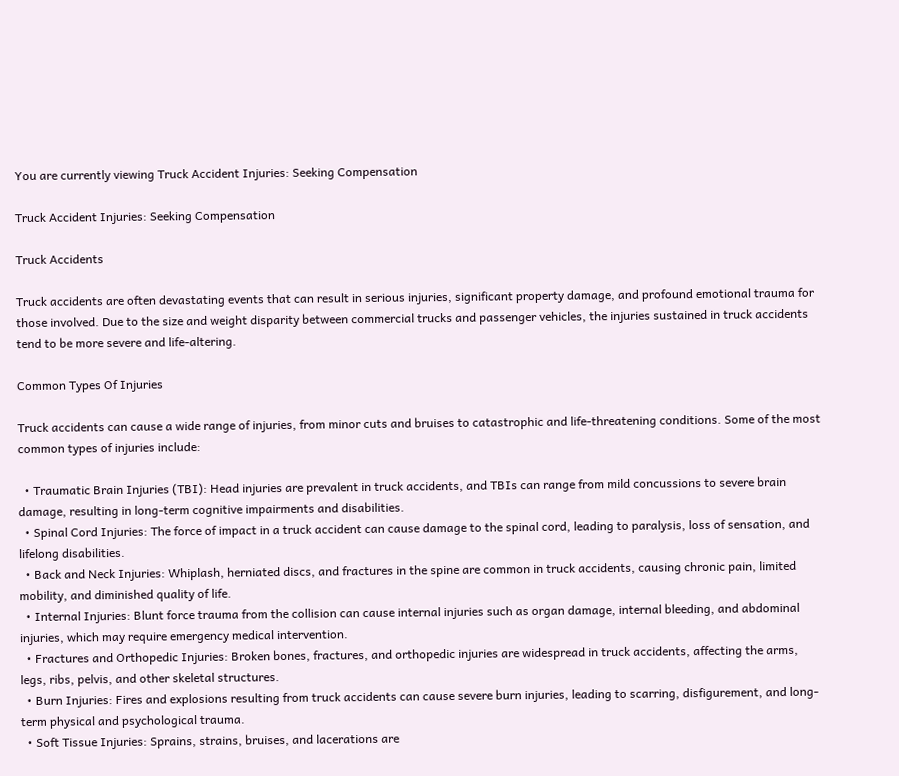You are currently viewing Truck Accident Injuries: Seeking Compensation

Truck Accident Injuries: Seeking Compensation

Truck Accidents

Truck accidents are often devastating events that can result in serious injuries, significant property damage, and profound emotional trauma for those involved. Due to the size and weight disparity between commercial trucks and passenger vehicles, the injuries sustained in truck accidents tend to be more severe and life-altering.

Common Types Of Injuries

Truck accidents can cause a wide range of injuries, from minor cuts and bruises to catastrophic and life-threatening conditions. Some of the most common types of injuries include:

  • Traumatic Brain Injuries (TBI): Head injuries are prevalent in truck accidents, and TBIs can range from mild concussions to severe brain damage, resulting in long-term cognitive impairments and disabilities.
  • Spinal Cord Injuries: The force of impact in a truck accident can cause damage to the spinal cord, leading to paralysis, loss of sensation, and lifelong disabilities.
  • Back and Neck Injuries: Whiplash, herniated discs, and fractures in the spine are common in truck accidents, causing chronic pain, limited mobility, and diminished quality of life.
  • Internal Injuries: Blunt force trauma from the collision can cause internal injuries such as organ damage, internal bleeding, and abdominal injuries, which may require emergency medical intervention.
  • Fractures and Orthopedic Injuries: Broken bones, fractures, and orthopedic injuries are widespread in truck accidents, affecting the arms, legs, ribs, pelvis, and other skeletal structures.
  • Burn Injuries: Fires and explosions resulting from truck accidents can cause severe burn injuries, leading to scarring, disfigurement, and long-term physical and psychological trauma.
  • Soft Tissue Injuries: Sprains, strains, bruises, and lacerations are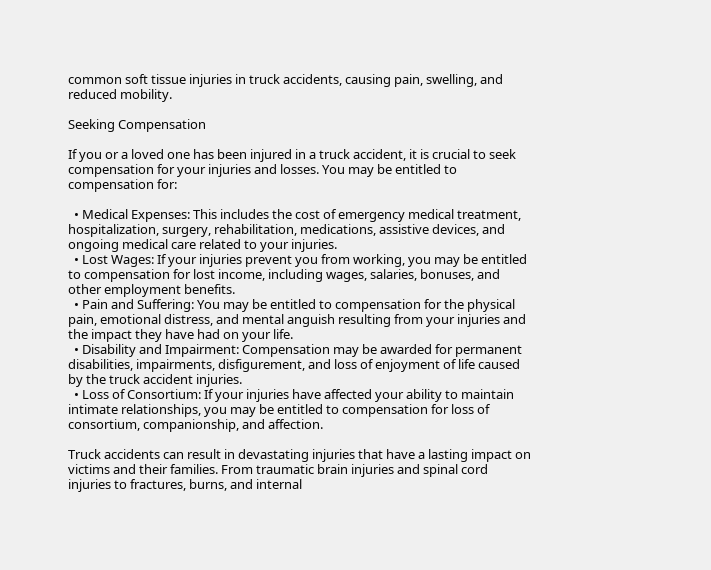common soft tissue injuries in truck accidents, causing pain, swelling, and reduced mobility.

Seeking Compensation

If you or a loved one has been injured in a truck accident, it is crucial to seek compensation for your injuries and losses. You may be entitled to compensation for:

  • Medical Expenses: This includes the cost of emergency medical treatment, hospitalization, surgery, rehabilitation, medications, assistive devices, and ongoing medical care related to your injuries.
  • Lost Wages: If your injuries prevent you from working, you may be entitled to compensation for lost income, including wages, salaries, bonuses, and other employment benefits.
  • Pain and Suffering: You may be entitled to compensation for the physical pain, emotional distress, and mental anguish resulting from your injuries and the impact they have had on your life.
  • Disability and Impairment: Compensation may be awarded for permanent disabilities, impairments, disfigurement, and loss of enjoyment of life caused by the truck accident injuries.
  • Loss of Consortium: If your injuries have affected your ability to maintain intimate relationships, you may be entitled to compensation for loss of consortium, companionship, and affection.

Truck accidents can result in devastating injuries that have a lasting impact on victims and their families. From traumatic brain injuries and spinal cord injuries to fractures, burns, and internal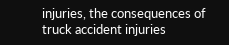injuries, the consequences of truck accident injuries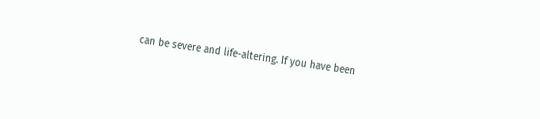can be severe and life-altering. If you have been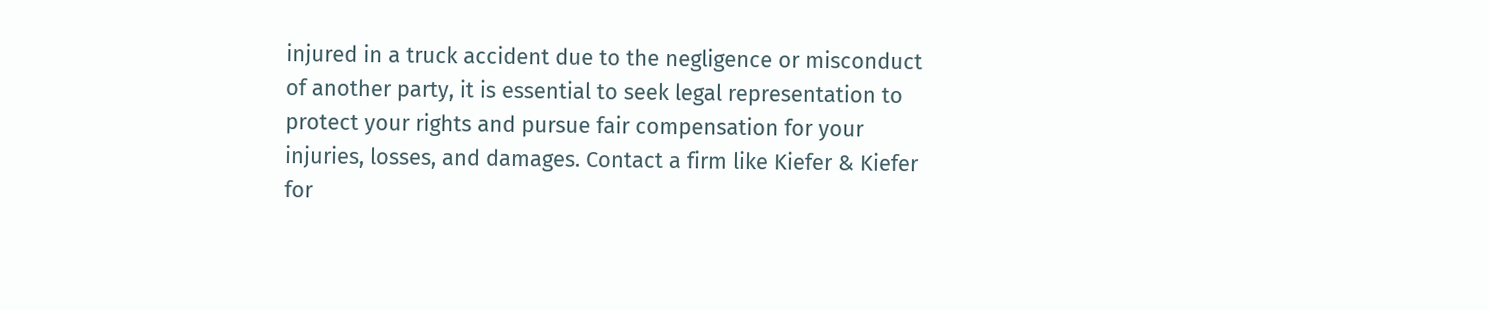injured in a truck accident due to the negligence or misconduct of another party, it is essential to seek legal representation to protect your rights and pursue fair compensation for your injuries, losses, and damages. Contact a firm like Kiefer & Kiefer for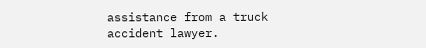assistance from a truck accident lawyer.